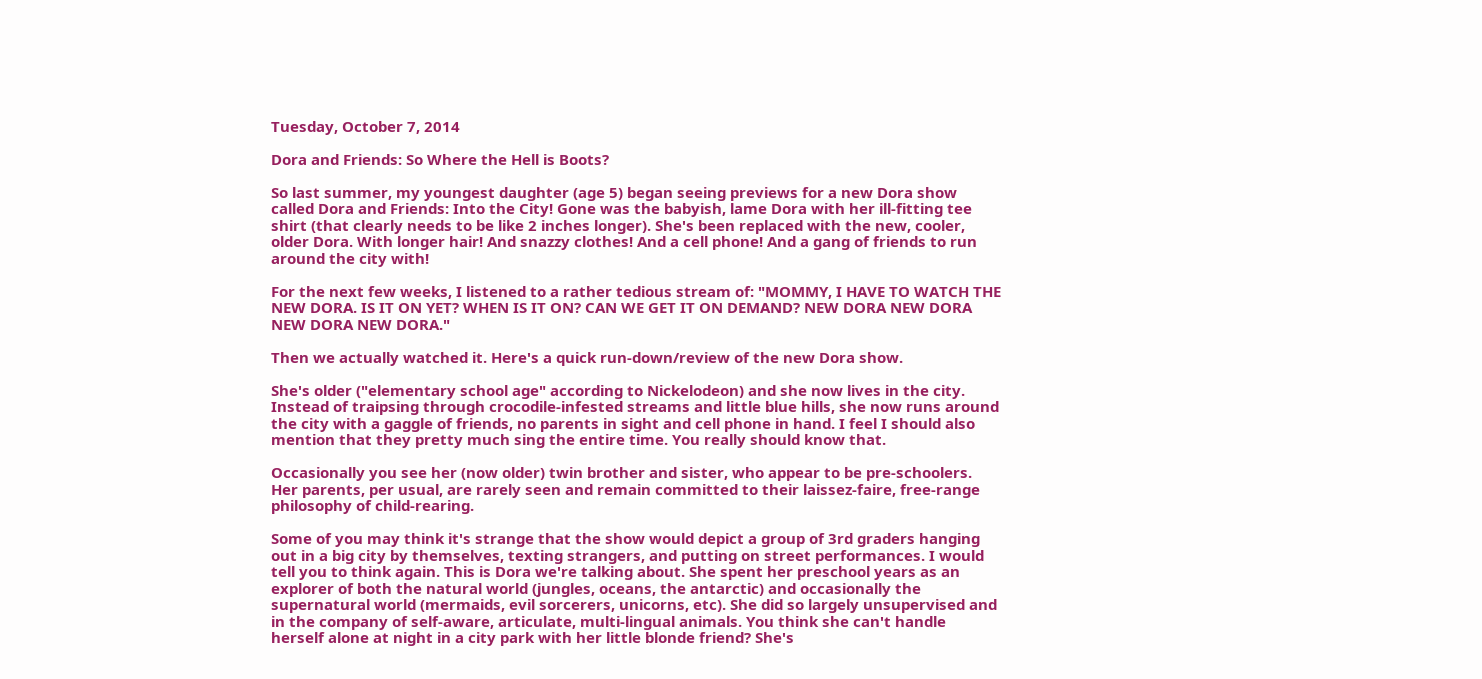Tuesday, October 7, 2014

Dora and Friends: So Where the Hell is Boots?

So last summer, my youngest daughter (age 5) began seeing previews for a new Dora show called Dora and Friends: Into the City! Gone was the babyish, lame Dora with her ill-fitting tee shirt (that clearly needs to be like 2 inches longer). She's been replaced with the new, cooler, older Dora. With longer hair! And snazzy clothes! And a cell phone! And a gang of friends to run around the city with!

For the next few weeks, I listened to a rather tedious stream of: "MOMMY, I HAVE TO WATCH THE NEW DORA. IS IT ON YET? WHEN IS IT ON? CAN WE GET IT ON DEMAND? NEW DORA NEW DORA NEW DORA NEW DORA."

Then we actually watched it. Here's a quick run-down/review of the new Dora show.

She's older ("elementary school age" according to Nickelodeon) and she now lives in the city. Instead of traipsing through crocodile-infested streams and little blue hills, she now runs around the city with a gaggle of friends, no parents in sight and cell phone in hand. I feel I should also mention that they pretty much sing the entire time. You really should know that.

Occasionally you see her (now older) twin brother and sister, who appear to be pre-schoolers. Her parents, per usual, are rarely seen and remain committed to their laissez-faire, free-range philosophy of child-rearing.

Some of you may think it's strange that the show would depict a group of 3rd graders hanging out in a big city by themselves, texting strangers, and putting on street performances. I would tell you to think again. This is Dora we're talking about. She spent her preschool years as an explorer of both the natural world (jungles, oceans, the antarctic) and occasionally the supernatural world (mermaids, evil sorcerers, unicorns, etc). She did so largely unsupervised and in the company of self-aware, articulate, multi-lingual animals. You think she can't handle herself alone at night in a city park with her little blonde friend? She's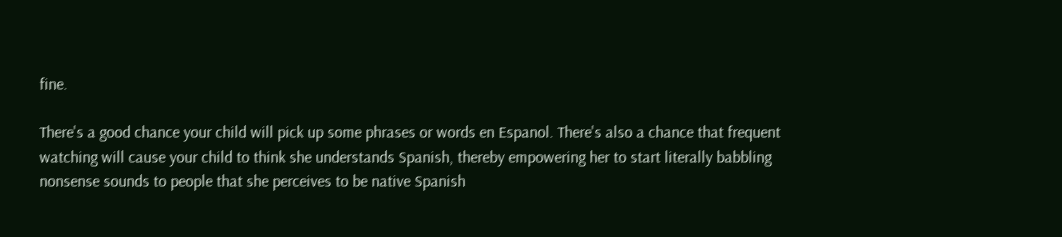fine.

There's a good chance your child will pick up some phrases or words en Espanol. There's also a chance that frequent watching will cause your child to think she understands Spanish, thereby empowering her to start literally babbling nonsense sounds to people that she perceives to be native Spanish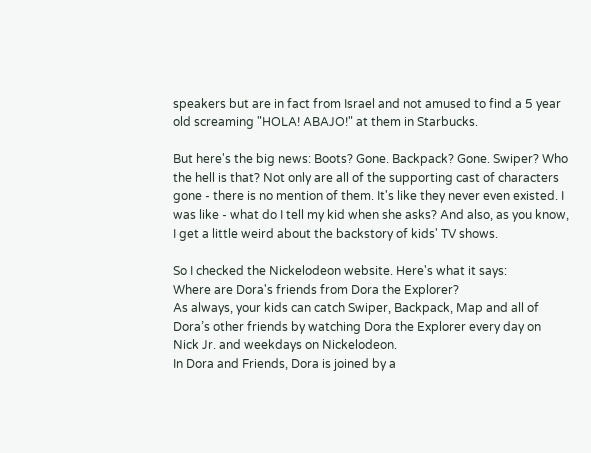speakers but are in fact from Israel and not amused to find a 5 year old screaming "HOLA! ABAJO!" at them in Starbucks.

But here's the big news: Boots? Gone. Backpack? Gone. Swiper? Who the hell is that? Not only are all of the supporting cast of characters gone - there is no mention of them. It's like they never even existed. I was like - what do I tell my kid when she asks? And also, as you know, I get a little weird about the backstory of kids' TV shows.

So I checked the Nickelodeon website. Here's what it says:
Where are Dora's friends from Dora the Explorer?
As always, your kids can catch Swiper, Backpack, Map and all of Dora’s other friends by watching Dora the Explorer every day on Nick Jr. and weekdays on Nickelodeon.
In Dora and Friends, Dora is joined by a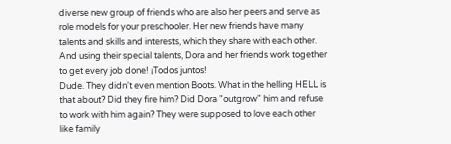diverse new group of friends who are also her peers and serve as role models for your preschooler. Her new friends have many talents and skills and interests, which they share with each other. And using their special talents, Dora and her friends work together to get every job done! ¡Todos juntos!
Dude. They didn't even mention Boots. What in the helling HELL is that about? Did they fire him? Did Dora "outgrow" him and refuse to work with him again? They were supposed to love each other like family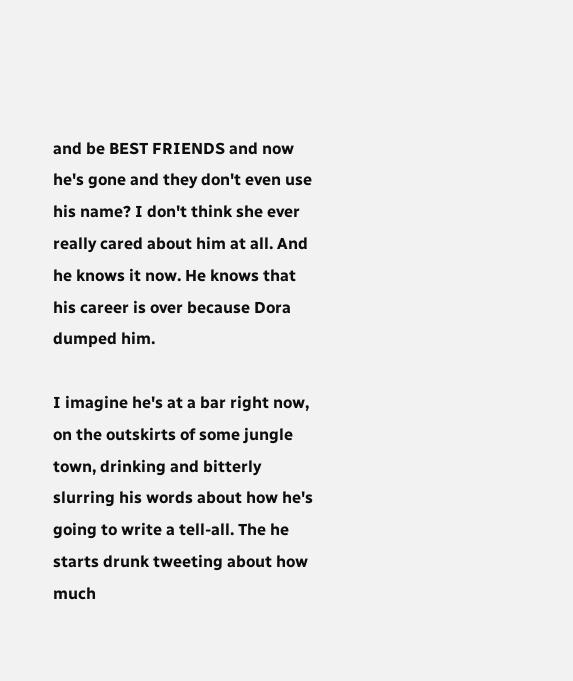and be BEST FRIENDS and now he's gone and they don't even use his name? I don't think she ever really cared about him at all. And he knows it now. He knows that his career is over because Dora dumped him.

I imagine he's at a bar right now, on the outskirts of some jungle town, drinking and bitterly slurring his words about how he's going to write a tell-all. The he starts drunk tweeting about how much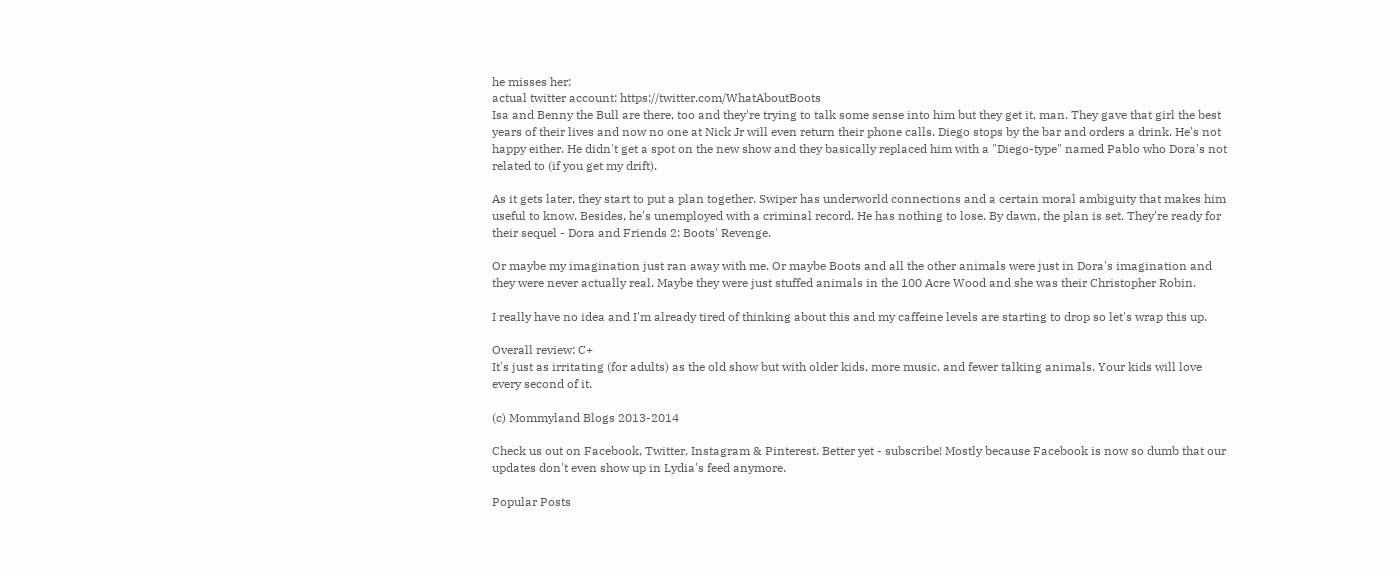he misses her:
actual twitter account: https://twitter.com/WhatAboutBoots
Isa and Benny the Bull are there, too and they're trying to talk some sense into him but they get it, man. They gave that girl the best years of their lives and now no one at Nick Jr will even return their phone calls. Diego stops by the bar and orders a drink. He's not happy either. He didn't get a spot on the new show and they basically replaced him with a "Diego-type" named Pablo who Dora's not related to (if you get my drift).

As it gets later, they start to put a plan together. Swiper has underworld connections and a certain moral ambiguity that makes him useful to know. Besides, he's unemployed with a criminal record. He has nothing to lose. By dawn, the plan is set. They're ready for their sequel - Dora and Friends 2: Boots' Revenge.

Or maybe my imagination just ran away with me. Or maybe Boots and all the other animals were just in Dora's imagination and they were never actually real. Maybe they were just stuffed animals in the 100 Acre Wood and she was their Christopher Robin.

I really have no idea and I'm already tired of thinking about this and my caffeine levels are starting to drop so let's wrap this up.

Overall review: C+
It's just as irritating (for adults) as the old show but with older kids, more music, and fewer talking animals. Your kids will love every second of it.

(c) Mommyland Blogs 2013-2014

Check us out on Facebook, Twitter, Instagram & Pinterest. Better yet - subscribe! Mostly because Facebook is now so dumb that our updates don't even show up in Lydia's feed anymore.

Popular Posts